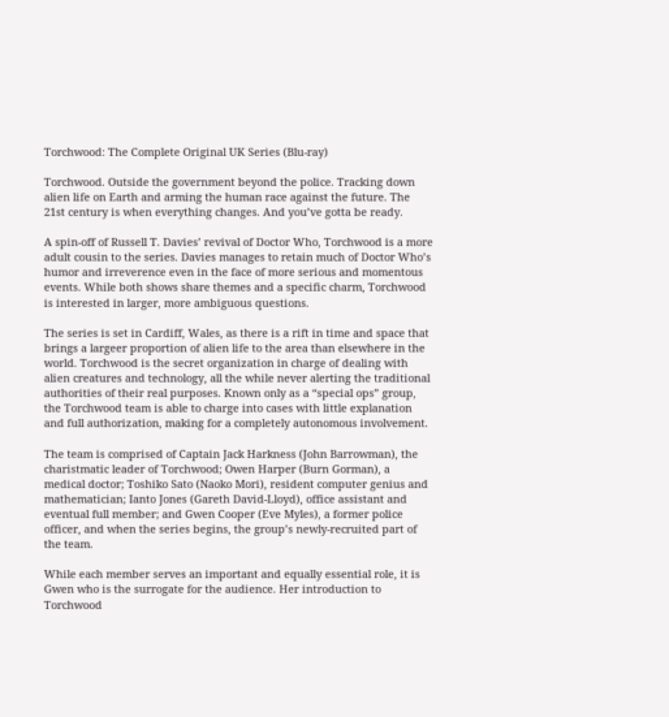Torchwood: The Complete Original UK Series (Blu-ray)

Torchwood. Outside the government beyond the police. Tracking down alien life on Earth and arming the human race against the future. The 21st century is when everything changes. And you’ve gotta be ready.

A spin-off of Russell T. Davies’ revival of Doctor Who, Torchwood is a more adult cousin to the series. Davies manages to retain much of Doctor Who’s humor and irreverence even in the face of more serious and momentous events. While both shows share themes and a specific charm, Torchwood is interested in larger, more ambiguous questions.

The series is set in Cardiff, Wales, as there is a rift in time and space that brings a largeer proportion of alien life to the area than elsewhere in the world. Torchwood is the secret organization in charge of dealing with alien creatures and technology, all the while never alerting the traditional authorities of their real purposes. Known only as a “special ops” group, the Torchwood team is able to charge into cases with little explanation and full authorization, making for a completely autonomous involvement.

The team is comprised of Captain Jack Harkness (John Barrowman), the charistmatic leader of Torchwood; Owen Harper (Burn Gorman), a medical doctor; Toshiko Sato (Naoko Mori), resident computer genius and mathematician; Ianto Jones (Gareth David-Lloyd), office assistant and eventual full member; and Gwen Cooper (Eve Myles), a former police officer, and when the series begins, the group’s newly-recruited part of the team.

While each member serves an important and equally essential role, it is Gwen who is the surrogate for the audience. Her introduction to Torchwood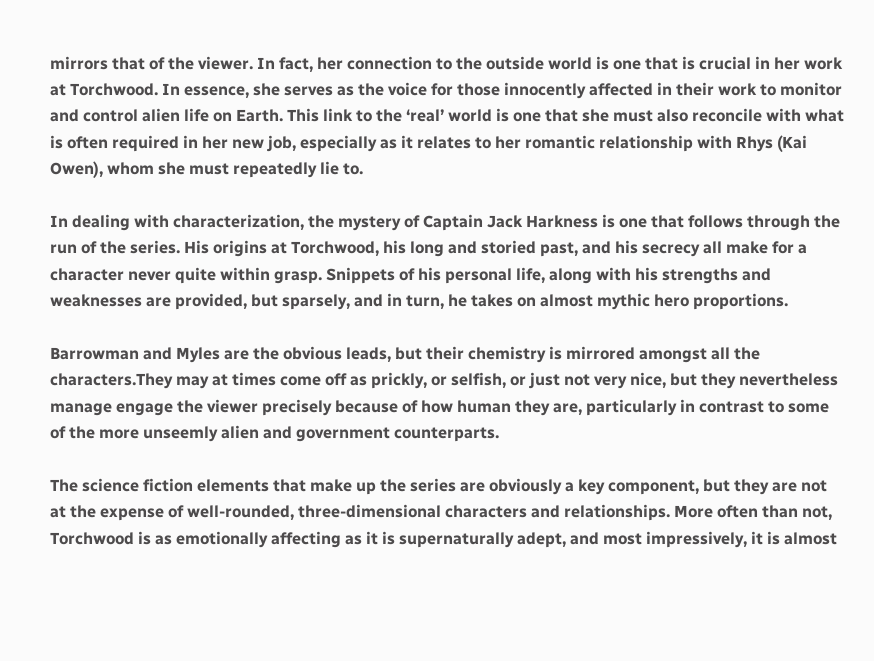mirrors that of the viewer. In fact, her connection to the outside world is one that is crucial in her work at Torchwood. In essence, she serves as the voice for those innocently affected in their work to monitor and control alien life on Earth. This link to the ‘real’ world is one that she must also reconcile with what is often required in her new job, especially as it relates to her romantic relationship with Rhys (Kai Owen), whom she must repeatedly lie to.

In dealing with characterization, the mystery of Captain Jack Harkness is one that follows through the run of the series. His origins at Torchwood, his long and storied past, and his secrecy all make for a character never quite within grasp. Snippets of his personal life, along with his strengths and weaknesses are provided, but sparsely, and in turn, he takes on almost mythic hero proportions.

Barrowman and Myles are the obvious leads, but their chemistry is mirrored amongst all the characters.They may at times come off as prickly, or selfish, or just not very nice, but they nevertheless manage engage the viewer precisely because of how human they are, particularly in contrast to some of the more unseemly alien and government counterparts.

The science fiction elements that make up the series are obviously a key component, but they are not at the expense of well-rounded, three-dimensional characters and relationships. More often than not, Torchwood is as emotionally affecting as it is supernaturally adept, and most impressively, it is almost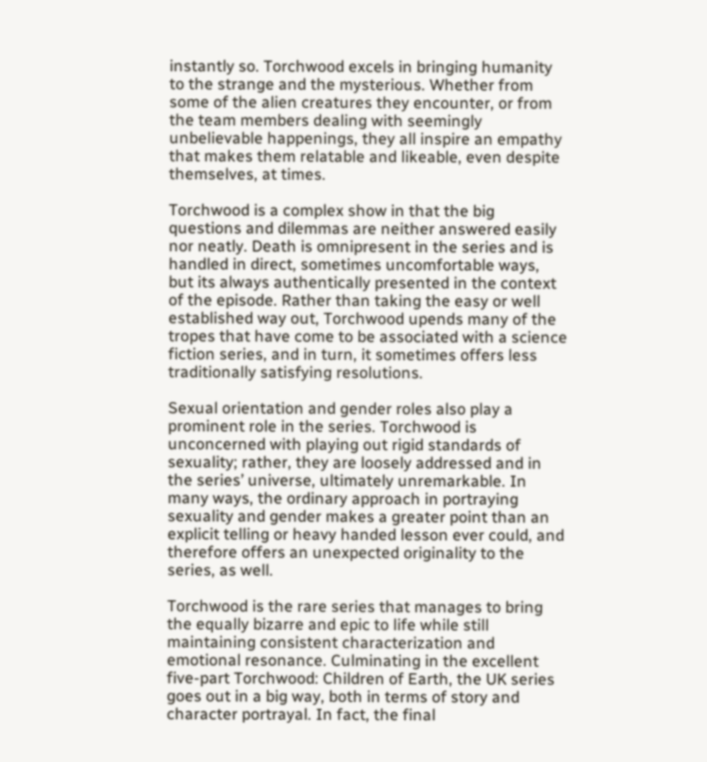instantly so. Torchwood excels in bringing humanity to the strange and the mysterious. Whether from some of the alien creatures they encounter, or from the team members dealing with seemingly unbelievable happenings, they all inspire an empathy that makes them relatable and likeable, even despite themselves, at times.

Torchwood is a complex show in that the big questions and dilemmas are neither answered easily nor neatly. Death is omnipresent in the series and is handled in direct, sometimes uncomfortable ways, but its always authentically presented in the context of the episode. Rather than taking the easy or well established way out, Torchwood upends many of the tropes that have come to be associated with a science fiction series, and in turn, it sometimes offers less traditionally satisfying resolutions.

Sexual orientation and gender roles also play a prominent role in the series. Torchwood is unconcerned with playing out rigid standards of sexuality; rather, they are loosely addressed and in the series’ universe, ultimately unremarkable. In many ways, the ordinary approach in portraying sexuality and gender makes a greater point than an explicit telling or heavy handed lesson ever could, and therefore offers an unexpected originality to the series, as well.

Torchwood is the rare series that manages to bring the equally bizarre and epic to life while still maintaining consistent characterization and emotional resonance. Culminating in the excellent five-part Torchwood: Children of Earth, the UK series goes out in a big way, both in terms of story and character portrayal. In fact, the final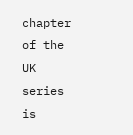chapter of the UK series is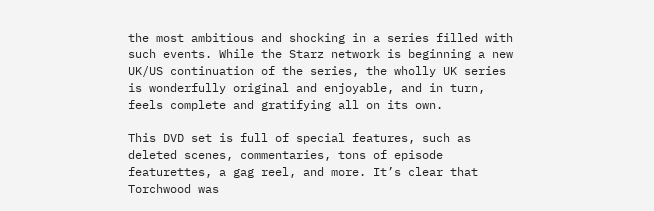the most ambitious and shocking in a series filled with such events. While the Starz network is beginning a new UK/US continuation of the series, the wholly UK series is wonderfully original and enjoyable, and in turn, feels complete and gratifying all on its own.

This DVD set is full of special features, such as deleted scenes, commentaries, tons of episode featurettes, a gag reel, and more. It’s clear that Torchwood was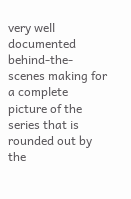very well documented behind-the-scenes making for a complete picture of the series that is rounded out by the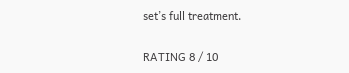set’s full treatment.

RATING 8 / 10